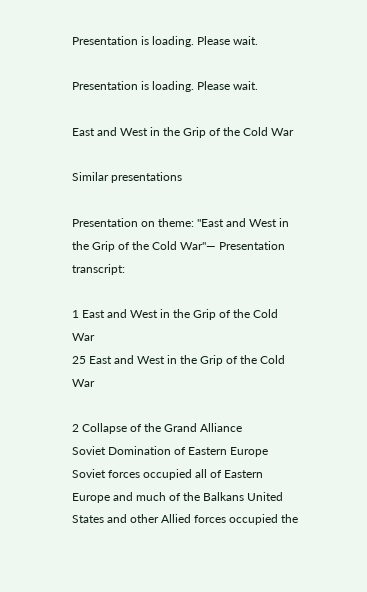Presentation is loading. Please wait.

Presentation is loading. Please wait.

East and West in the Grip of the Cold War

Similar presentations

Presentation on theme: "East and West in the Grip of the Cold War"— Presentation transcript:

1 East and West in the Grip of the Cold War
25 East and West in the Grip of the Cold War

2 Collapse of the Grand Alliance
Soviet Domination of Eastern Europe Soviet forces occupied all of Eastern Europe and much of the Balkans United States and other Allied forces occupied the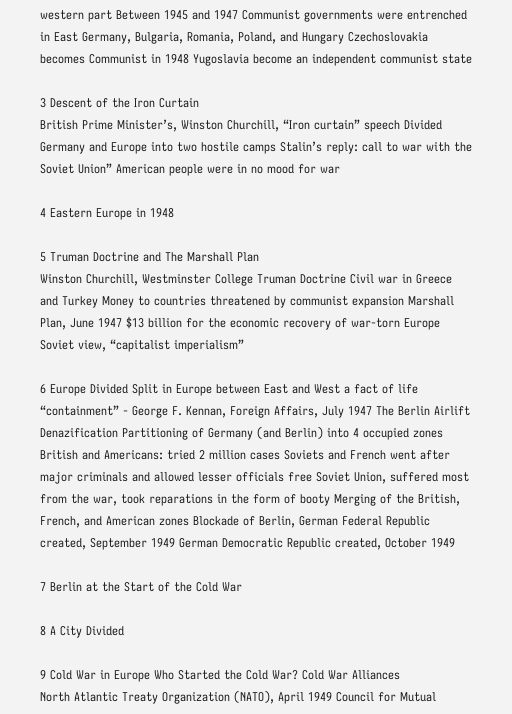western part Between 1945 and 1947 Communist governments were entrenched in East Germany, Bulgaria, Romania, Poland, and Hungary Czechoslovakia becomes Communist in 1948 Yugoslavia become an independent communist state

3 Descent of the Iron Curtain
British Prime Minister’s, Winston Churchill, “Iron curtain” speech Divided Germany and Europe into two hostile camps Stalin’s reply: call to war with the Soviet Union” American people were in no mood for war

4 Eastern Europe in 1948

5 Truman Doctrine and The Marshall Plan
Winston Churchill, Westminster College Truman Doctrine Civil war in Greece and Turkey Money to countries threatened by communist expansion Marshall Plan, June 1947 $13 billion for the economic recovery of war-torn Europe Soviet view, “capitalist imperialism”

6 Europe Divided Split in Europe between East and West a fact of life
“containment” - George F. Kennan, Foreign Affairs, July 1947 The Berlin Airlift Denazification Partitioning of Germany (and Berlin) into 4 occupied zones British and Americans: tried 2 million cases Soviets and French went after major criminals and allowed lesser officials free Soviet Union, suffered most from the war, took reparations in the form of booty Merging of the British, French, and American zones Blockade of Berlin, German Federal Republic created, September 1949 German Democratic Republic created, October 1949

7 Berlin at the Start of the Cold War

8 A City Divided

9 Cold War in Europe Who Started the Cold War? Cold War Alliances
North Atlantic Treaty Organization (NATO), April 1949 Council for Mutual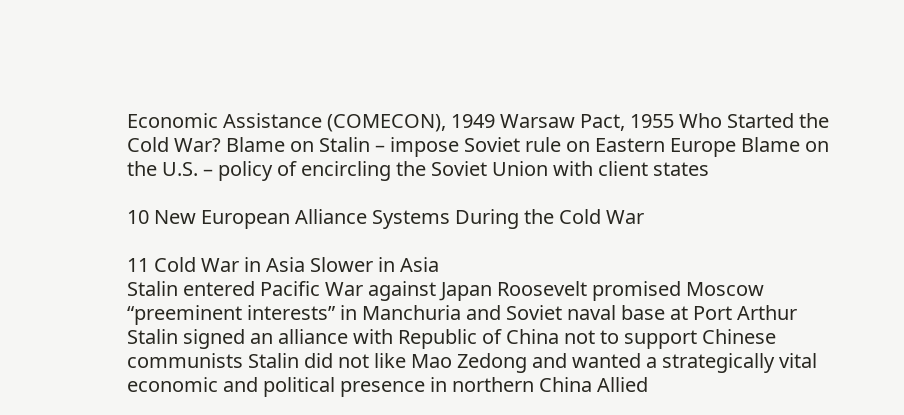Economic Assistance (COMECON), 1949 Warsaw Pact, 1955 Who Started the Cold War? Blame on Stalin – impose Soviet rule on Eastern Europe Blame on the U.S. – policy of encircling the Soviet Union with client states

10 New European Alliance Systems During the Cold War

11 Cold War in Asia Slower in Asia
Stalin entered Pacific War against Japan Roosevelt promised Moscow “preeminent interests” in Manchuria and Soviet naval base at Port Arthur Stalin signed an alliance with Republic of China not to support Chinese communists Stalin did not like Mao Zedong and wanted a strategically vital economic and political presence in northern China Allied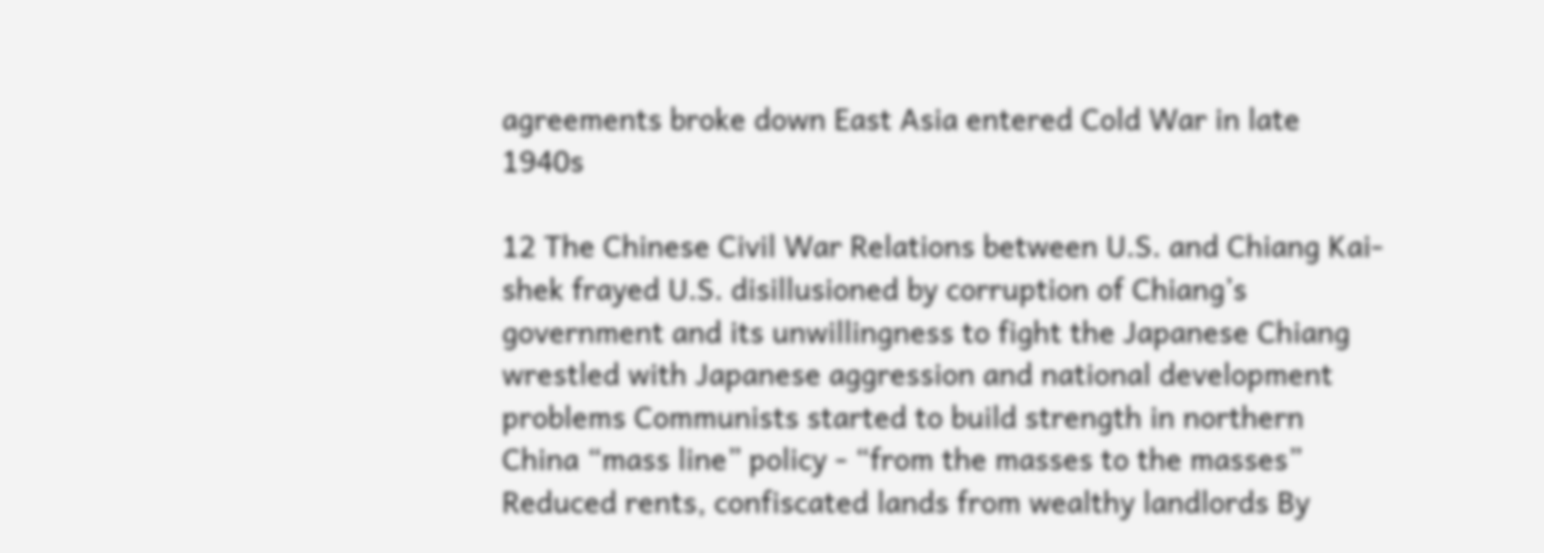agreements broke down East Asia entered Cold War in late 1940s

12 The Chinese Civil War Relations between U.S. and Chiang Kai-shek frayed U.S. disillusioned by corruption of Chiang’s government and its unwillingness to fight the Japanese Chiang wrestled with Japanese aggression and national development problems Communists started to build strength in northern China “mass line” policy - “from the masses to the masses” Reduced rents, confiscated lands from wealthy landlords By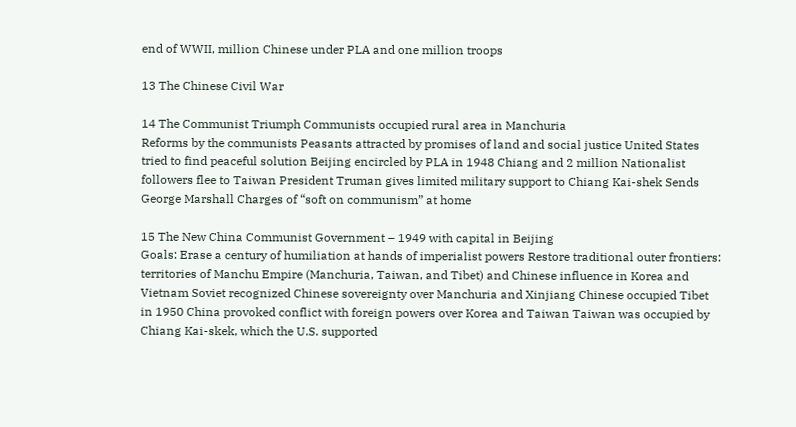end of WWII, million Chinese under PLA and one million troops

13 The Chinese Civil War

14 The Communist Triumph Communists occupied rural area in Manchuria
Reforms by the communists Peasants attracted by promises of land and social justice United States tried to find peaceful solution Beijing encircled by PLA in 1948 Chiang and 2 million Nationalist followers flee to Taiwan President Truman gives limited military support to Chiang Kai-shek Sends George Marshall Charges of “soft on communism” at home

15 The New China Communist Government – 1949 with capital in Beijing
Goals: Erase a century of humiliation at hands of imperialist powers Restore traditional outer frontiers: territories of Manchu Empire (Manchuria, Taiwan, and Tibet) and Chinese influence in Korea and Vietnam Soviet recognized Chinese sovereignty over Manchuria and Xinjiang Chinese occupied Tibet in 1950 China provoked conflict with foreign powers over Korea and Taiwan Taiwan was occupied by Chiang Kai-skek, which the U.S. supported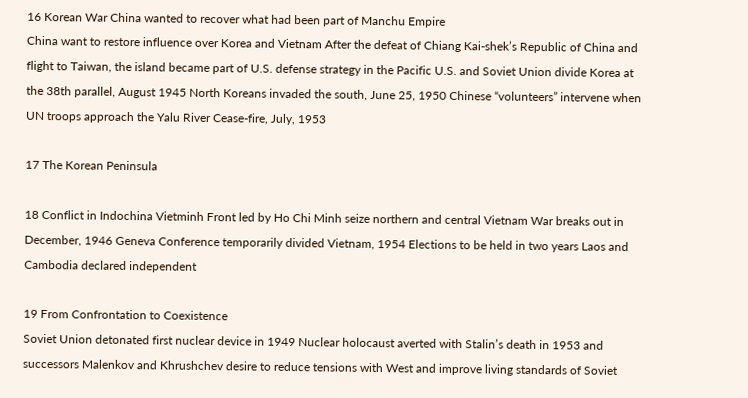16 Korean War China wanted to recover what had been part of Manchu Empire
China want to restore influence over Korea and Vietnam After the defeat of Chiang Kai-shek’s Republic of China and flight to Taiwan, the island became part of U.S. defense strategy in the Pacific U.S. and Soviet Union divide Korea at the 38th parallel, August 1945 North Koreans invaded the south, June 25, 1950 Chinese “volunteers” intervene when UN troops approach the Yalu River Cease-fire, July, 1953

17 The Korean Peninsula

18 Conflict in Indochina Vietminh Front led by Ho Chi Minh seize northern and central Vietnam War breaks out in December, 1946 Geneva Conference temporarily divided Vietnam, 1954 Elections to be held in two years Laos and Cambodia declared independent

19 From Confrontation to Coexistence
Soviet Union detonated first nuclear device in 1949 Nuclear holocaust averted with Stalin’s death in 1953 and successors Malenkov and Khrushchev desire to reduce tensions with West and improve living standards of Soviet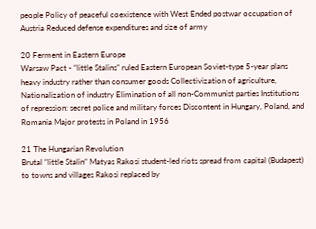people Policy of peaceful coexistence with West Ended postwar occupation of Austria Reduced defense expenditures and size of army

20 Ferment in Eastern Europe
Warsaw Pact - “little Stalins” ruled Eastern European Soviet-type 5-year plans heavy industry rather than consumer goods Collectivization of agriculture, Nationalization of industry Elimination of all non-Communist parties Institutions of repression: secret police and military forces Discontent in Hungary, Poland, and Romania Major protests in Poland in 1956

21 The Hungarian Revolution
Brutal “little Stalin” Matyas Rakosi student-led riots spread from capital (Budapest) to towns and villages Rakosi replaced by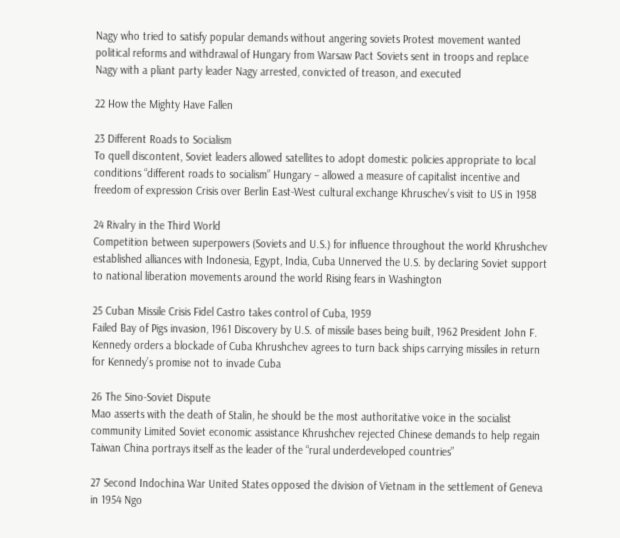Nagy who tried to satisfy popular demands without angering soviets Protest movement wanted political reforms and withdrawal of Hungary from Warsaw Pact Soviets sent in troops and replace Nagy with a pliant party leader Nagy arrested, convicted of treason, and executed

22 How the Mighty Have Fallen

23 Different Roads to Socialism
To quell discontent, Soviet leaders allowed satellites to adopt domestic policies appropriate to local conditions “different roads to socialism” Hungary – allowed a measure of capitalist incentive and freedom of expression Crisis over Berlin East-West cultural exchange Khruschev’s visit to US in 1958

24 Rivalry in the Third World
Competition between superpowers (Soviets and U.S.) for influence throughout the world Khrushchev established alliances with Indonesia, Egypt, India, Cuba Unnerved the U.S. by declaring Soviet support to national liberation movements around the world Rising fears in Washington

25 Cuban Missile Crisis Fidel Castro takes control of Cuba, 1959
Failed Bay of Pigs invasion, 1961 Discovery by U.S. of missile bases being built, 1962 President John F. Kennedy orders a blockade of Cuba Khrushchev agrees to turn back ships carrying missiles in return for Kennedy’s promise not to invade Cuba

26 The Sino-Soviet Dispute
Mao asserts with the death of Stalin, he should be the most authoritative voice in the socialist community Limited Soviet economic assistance Khrushchev rejected Chinese demands to help regain Taiwan China portrays itself as the leader of the “rural underdeveloped countries”

27 Second Indochina War United States opposed the division of Vietnam in the settlement of Geneva in 1954 Ngo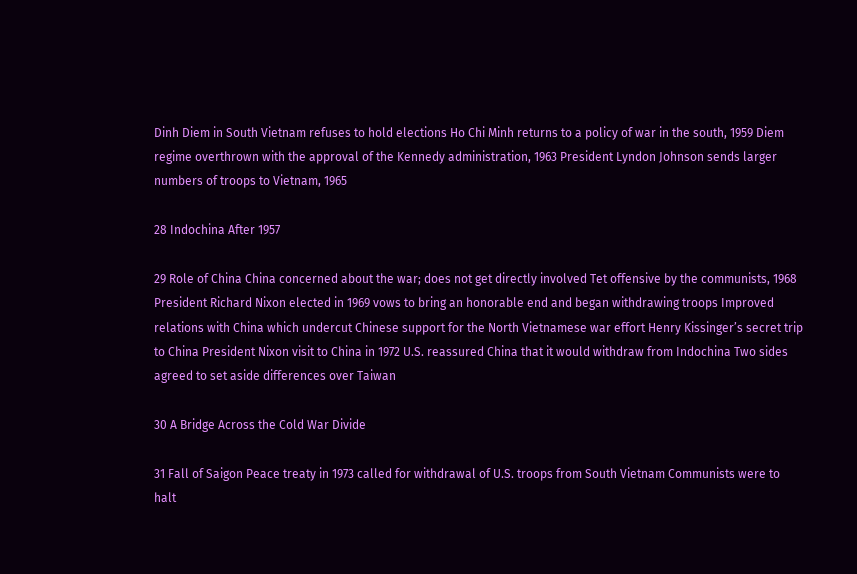Dinh Diem in South Vietnam refuses to hold elections Ho Chi Minh returns to a policy of war in the south, 1959 Diem regime overthrown with the approval of the Kennedy administration, 1963 President Lyndon Johnson sends larger numbers of troops to Vietnam, 1965

28 Indochina After 1957

29 Role of China China concerned about the war; does not get directly involved Tet offensive by the communists, 1968 President Richard Nixon elected in 1969 vows to bring an honorable end and began withdrawing troops Improved relations with China which undercut Chinese support for the North Vietnamese war effort Henry Kissinger’s secret trip to China President Nixon visit to China in 1972 U.S. reassured China that it would withdraw from Indochina Two sides agreed to set aside differences over Taiwan

30 A Bridge Across the Cold War Divide

31 Fall of Saigon Peace treaty in 1973 called for withdrawal of U.S. troops from South Vietnam Communists were to halt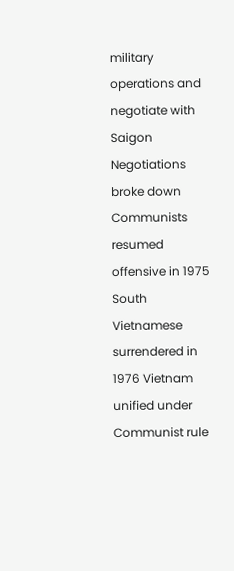military operations and negotiate with Saigon Negotiations broke down Communists resumed offensive in 1975 South Vietnamese surrendered in 1976 Vietnam unified under Communist rule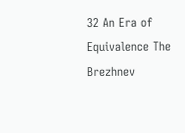32 An Era of Equivalence The Brezhnev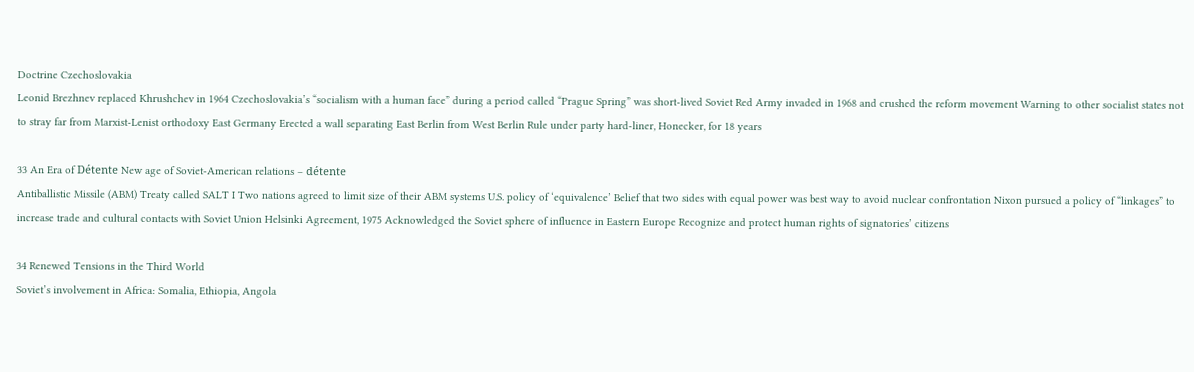Doctrine Czechoslovakia
Leonid Brezhnev replaced Khrushchev in 1964 Czechoslovakia’s “socialism with a human face” during a period called “Prague Spring” was short-lived Soviet Red Army invaded in 1968 and crushed the reform movement Warning to other socialist states not to stray far from Marxist-Lenist orthodoxy East Germany Erected a wall separating East Berlin from West Berlin Rule under party hard-liner, Honecker, for 18 years

33 An Era of Détente New age of Soviet-American relations – détente
Antiballistic Missile (ABM) Treaty called SALT I Two nations agreed to limit size of their ABM systems U.S. policy of ‘equivalence’ Belief that two sides with equal power was best way to avoid nuclear confrontation Nixon pursued a policy of “linkages” to increase trade and cultural contacts with Soviet Union Helsinki Agreement, 1975 Acknowledged the Soviet sphere of influence in Eastern Europe Recognize and protect human rights of signatories’ citizens

34 Renewed Tensions in the Third World
Soviet’s involvement in Africa: Somalia, Ethiopia, Angola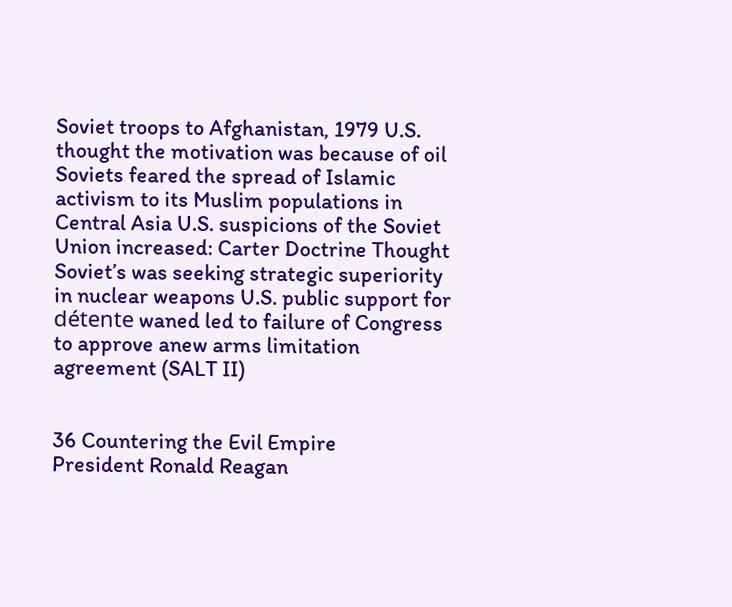Soviet troops to Afghanistan, 1979 U.S. thought the motivation was because of oil Soviets feared the spread of Islamic activism to its Muslim populations in Central Asia U.S. suspicions of the Soviet Union increased: Carter Doctrine Thought Soviet’s was seeking strategic superiority in nuclear weapons U.S. public support for détente waned led to failure of Congress to approve anew arms limitation agreement (SALT II)


36 Countering the Evil Empire
President Ronald Reagan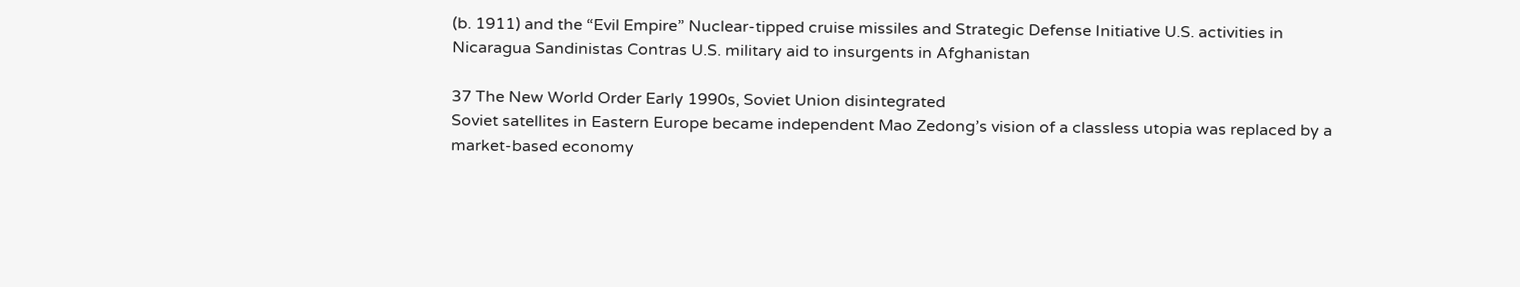(b. 1911) and the “Evil Empire” Nuclear-tipped cruise missiles and Strategic Defense Initiative U.S. activities in Nicaragua Sandinistas Contras U.S. military aid to insurgents in Afghanistan

37 The New World Order Early 1990s, Soviet Union disintegrated
Soviet satellites in Eastern Europe became independent Mao Zedong’s vision of a classless utopia was replaced by a market-based economy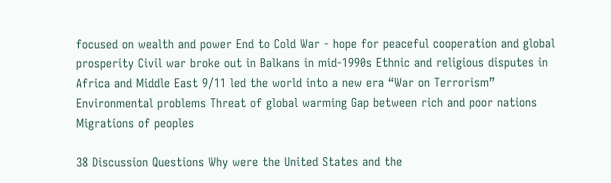focused on wealth and power End to Cold War - hope for peaceful cooperation and global prosperity Civil war broke out in Balkans in mid-1990s Ethnic and religious disputes in Africa and Middle East 9/11 led the world into a new era “War on Terrorism” Environmental problems Threat of global warming Gap between rich and poor nations Migrations of peoples

38 Discussion Questions Why were the United States and the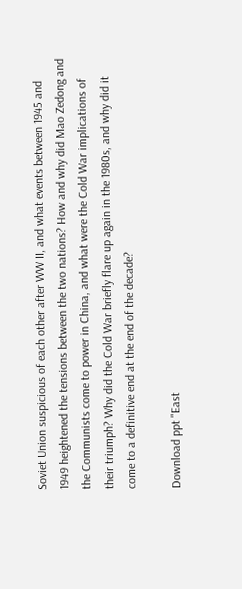Soviet Union suspicious of each other after WW II, and what events between 1945 and 1949 heightened the tensions between the two nations? How and why did Mao Zedong and the Communists come to power in China, and what were the Cold War implications of their triumph? Why did the Cold War briefly flare up again in the 1980s, and why did it come to a definitive end at the end of the decade?

Download ppt "East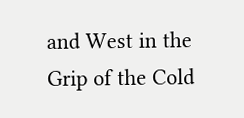and West in the Grip of the Cold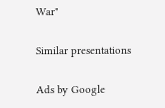War"

Similar presentations

Ads by Google